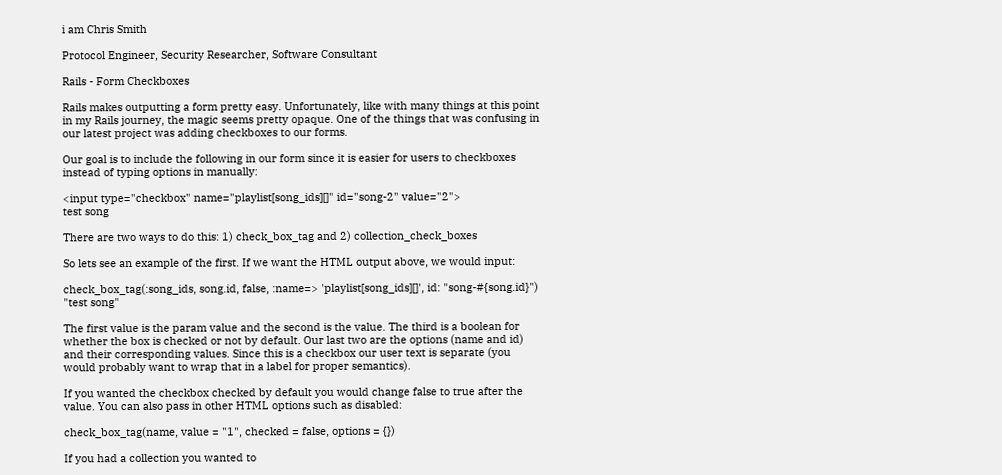i am Chris Smith

Protocol Engineer, Security Researcher, Software Consultant

Rails - Form Checkboxes

Rails makes outputting a form pretty easy. Unfortunately, like with many things at this point in my Rails journey, the magic seems pretty opaque. One of the things that was confusing in our latest project was adding checkboxes to our forms.

Our goal is to include the following in our form since it is easier for users to checkboxes instead of typing options in manually:

<input type="checkbox" name="playlist[song_ids][]" id="song-2" value="2">
test song

There are two ways to do this: 1) check_box_tag and 2) collection_check_boxes

So lets see an example of the first. If we want the HTML output above, we would input:

check_box_tag(:song_ids, song.id, false, :name=> 'playlist[song_ids][]', id: "song-#{song.id}")
"test song"

The first value is the param value and the second is the value. The third is a boolean for whether the box is checked or not by default. Our last two are the options (name and id) and their corresponding values. Since this is a checkbox our user text is separate (you would probably want to wrap that in a label for proper semantics).

If you wanted the checkbox checked by default you would change false to true after the value. You can also pass in other HTML options such as disabled:

check_box_tag(name, value = "1", checked = false, options = {})

If you had a collection you wanted to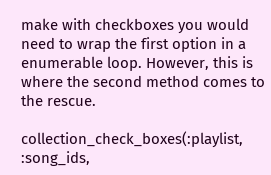make with checkboxes you would need to wrap the first option in a enumerable loop. However, this is where the second method comes to the rescue.

collection_check_boxes(:playlist, :song_ids,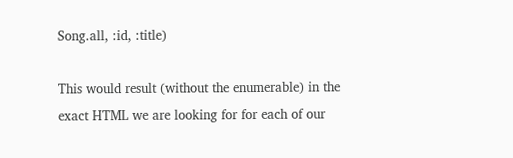Song.all, :id, :title)

This would result (without the enumerable) in the exact HTML we are looking for for each of our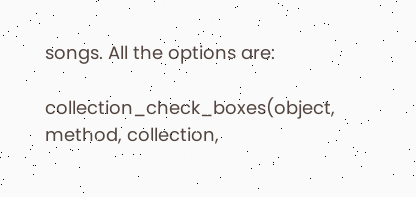songs. All the options are:

collection_check_boxes(object, method, collection,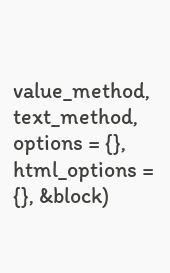value_method, text_method, options = {}, html_options = {}, &block)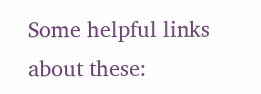Some helpful links about these: